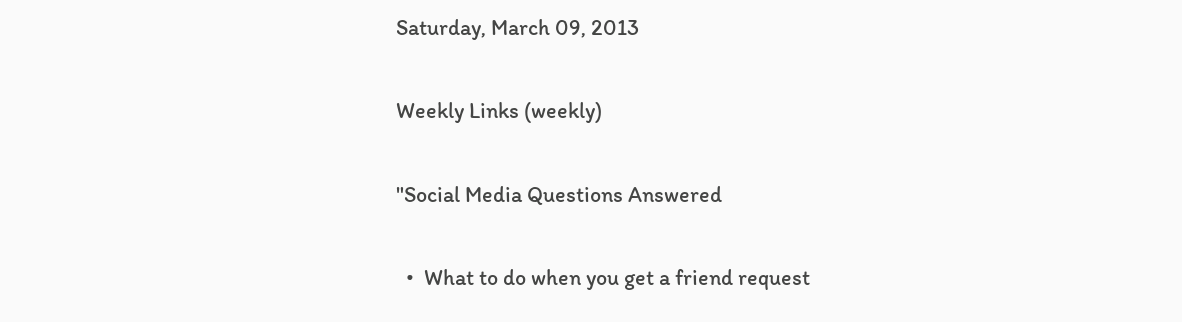Saturday, March 09, 2013

Weekly Links (weekly)

"Social Media Questions Answered

  •  What to do when you get a friend request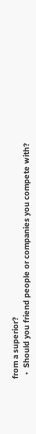from a superior?
  •  Should you friend people or companies you compete with?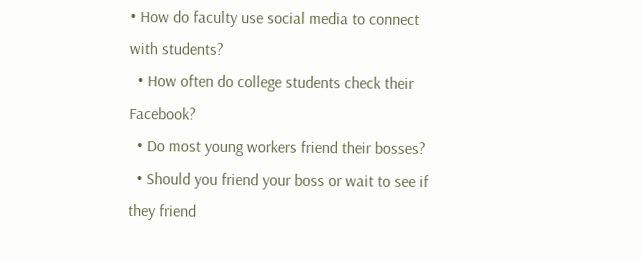• How do faculty use social media to connect with students?
  • How often do college students check their Facebook?
  • Do most young workers friend their bosses?
  • Should you friend your boss or wait to see if they friend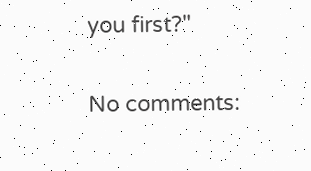you first?"

No comments: